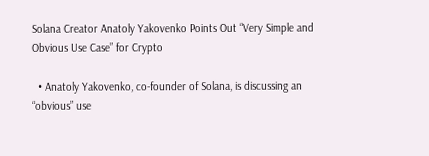Solana Creator Anatoly Yakovenko Points Out “Very Simple and Obvious Use Case” for Crypto

  • Anatoly Yakovenko, co-founder of Solana, is discussing an “obvious” use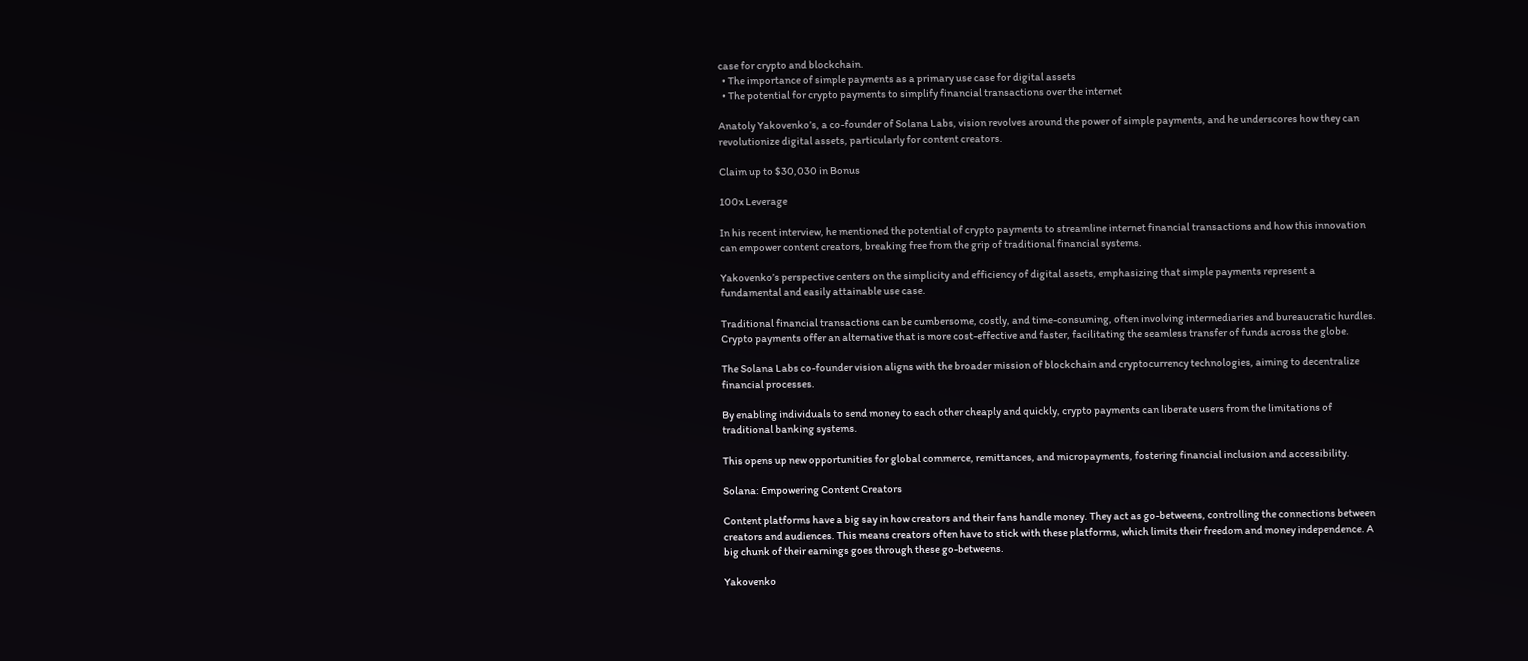case for crypto and blockchain.
  • The importance of simple payments as a primary use case for digital assets
  • The potential for crypto payments to simplify financial transactions over the internet

Anatoly Yakovenko’s, a co-founder of Solana Labs, vision revolves around the power of simple payments, and he underscores how they can revolutionize digital assets, particularly for content creators.

Claim up to $30,030 in Bonus

100x Leverage

In his recent interview, he mentioned the potential of crypto payments to streamline internet financial transactions and how this innovation can empower content creators, breaking free from the grip of traditional financial systems.

Yakovenko’s perspective centers on the simplicity and efficiency of digital assets, emphasizing that simple payments represent a fundamental and easily attainable use case.

Traditional financial transactions can be cumbersome, costly, and time-consuming, often involving intermediaries and bureaucratic hurdles. Crypto payments offer an alternative that is more cost-effective and faster, facilitating the seamless transfer of funds across the globe.

The Solana Labs co-founder vision aligns with the broader mission of blockchain and cryptocurrency technologies, aiming to decentralize financial processes.

By enabling individuals to send money to each other cheaply and quickly, crypto payments can liberate users from the limitations of traditional banking systems.

This opens up new opportunities for global commerce, remittances, and micropayments, fostering financial inclusion and accessibility.

Solana: Empowering Content Creators

Content platforms have a big say in how creators and their fans handle money. They act as go-betweens, controlling the connections between creators and audiences. This means creators often have to stick with these platforms, which limits their freedom and money independence. A big chunk of their earnings goes through these go-betweens.

Yakovenko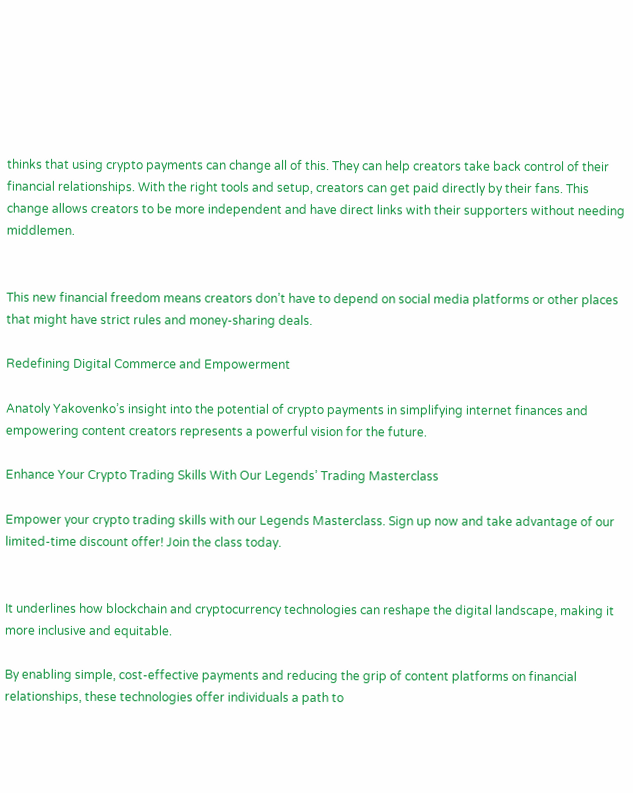thinks that using crypto payments can change all of this. They can help creators take back control of their financial relationships. With the right tools and setup, creators can get paid directly by their fans. This change allows creators to be more independent and have direct links with their supporters without needing middlemen.


This new financial freedom means creators don’t have to depend on social media platforms or other places that might have strict rules and money-sharing deals.

Redefining Digital Commerce and Empowerment

Anatoly Yakovenko’s insight into the potential of crypto payments in simplifying internet finances and empowering content creators represents a powerful vision for the future.

Enhance Your Crypto Trading Skills With Our Legends’ Trading Masterclass

Empower your crypto trading skills with our Legends Masterclass. Sign up now and take advantage of our limited-time discount offer! Join the class today.


It underlines how blockchain and cryptocurrency technologies can reshape the digital landscape, making it more inclusive and equitable.

By enabling simple, cost-effective payments and reducing the grip of content platforms on financial relationships, these technologies offer individuals a path to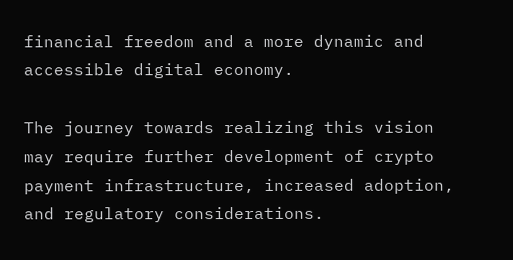financial freedom and a more dynamic and accessible digital economy.

The journey towards realizing this vision may require further development of crypto payment infrastructure, increased adoption, and regulatory considerations.